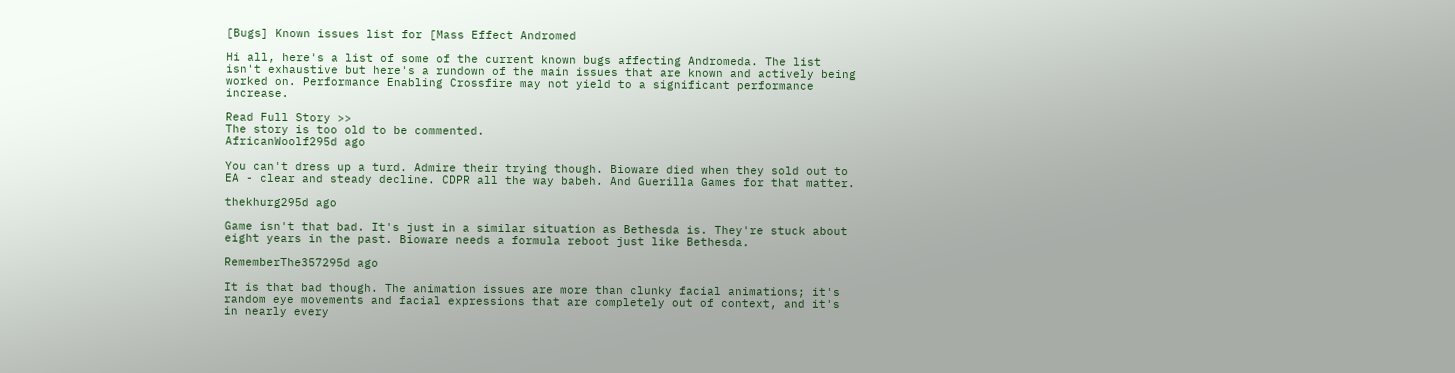[Bugs] Known issues list for [Mass Effect Andromed

Hi all, here's a list of some of the current known bugs affecting Andromeda. The list isn't exhaustive but here's a rundown of the main issues that are known and actively being worked on. Performance Enabling Crossfire may not yield to a significant performance increase.

Read Full Story >>
The story is too old to be commented.
AfricanWoolf295d ago

You can't dress up a turd. Admire their trying though. Bioware died when they sold out to EA - clear and steady decline. CDPR all the way babeh. And Guerilla Games for that matter.

thekhurg295d ago

Game isn't that bad. It's just in a similar situation as Bethesda is. They're stuck about eight years in the past. Bioware needs a formula reboot just like Bethesda.

RememberThe357295d ago

It is that bad though. The animation issues are more than clunky facial animations; it's random eye movements and facial expressions that are completely out of context, and it's in nearly every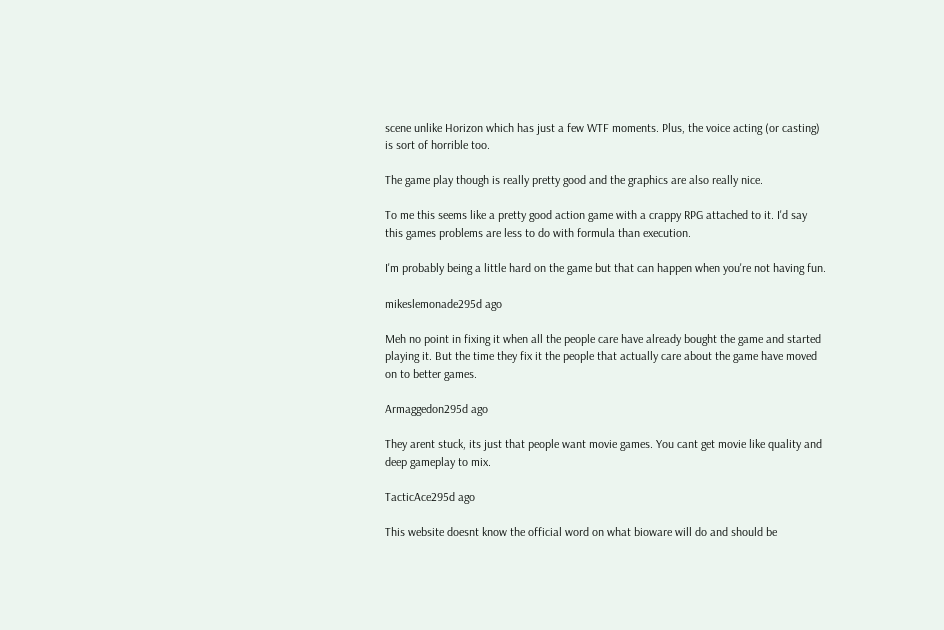scene unlike Horizon which has just a few WTF moments. Plus, the voice acting (or casting) is sort of horrible too.

The game play though is really pretty good and the graphics are also really nice.

To me this seems like a pretty good action game with a crappy RPG attached to it. I'd say this games problems are less to do with formula than execution.

I'm probably being a little hard on the game but that can happen when you're not having fun.

mikeslemonade295d ago

Meh no point in fixing it when all the people care have already bought the game and started playing it. But the time they fix it the people that actually care about the game have moved on to better games.

Armaggedon295d ago

They arent stuck, its just that people want movie games. You cant get movie like quality and deep gameplay to mix.

TacticAce295d ago

This website doesnt know the official word on what bioware will do and should be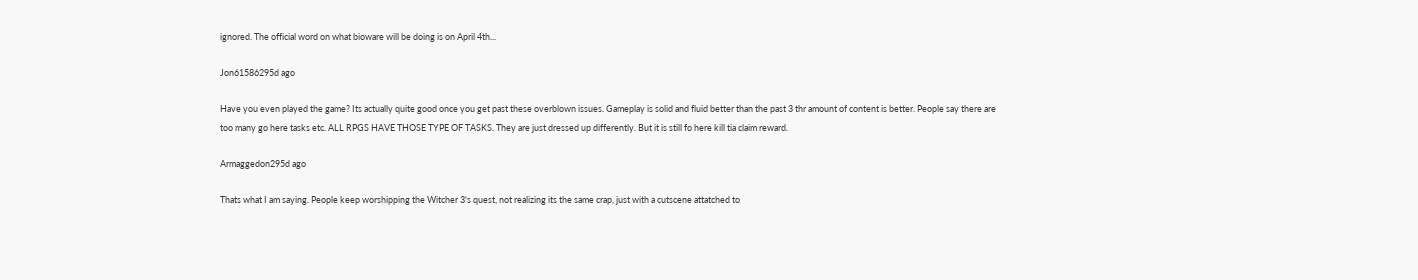ignored. The official word on what bioware will be doing is on April 4th...

Jon61586295d ago

Have you even played the game? Its actually quite good once you get past these overblown issues. Gameplay is solid and fluid better than the past 3 thr amount of content is better. People say there are too many go here tasks etc. ALL RPGS HAVE THOSE TYPE OF TASKS. They are just dressed up differently. But it is still fo here kill tia claim reward.

Armaggedon295d ago

Thats what I am saying. People keep worshipping the Witcher 3's quest, not realizing its the same crap, just with a cutscene attatched to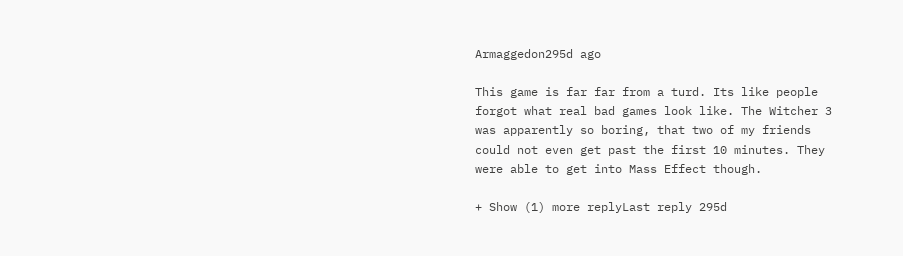Armaggedon295d ago

This game is far far from a turd. Its like people forgot what real bad games look like. The Witcher 3 was apparently so boring, that two of my friends could not even get past the first 10 minutes. They were able to get into Mass Effect though.

+ Show (1) more replyLast reply 295d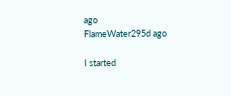ago
FlameWater295d ago

I started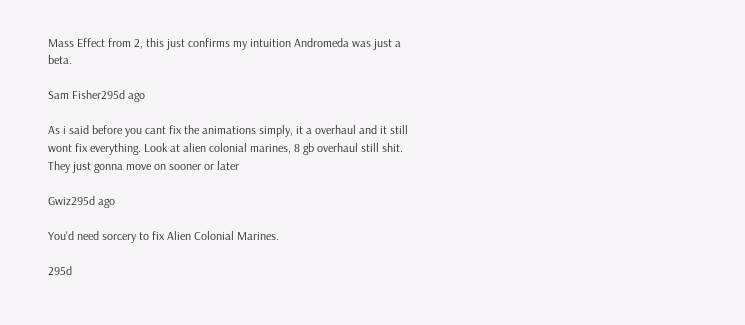Mass Effect from 2, this just confirms my intuition Andromeda was just a beta.

Sam Fisher295d ago

As i said before you cant fix the animations simply, it a overhaul and it still wont fix everything. Look at alien colonial marines, 8 gb overhaul still shit. They just gonna move on sooner or later

Gwiz295d ago

You'd need sorcery to fix Alien Colonial Marines.

295d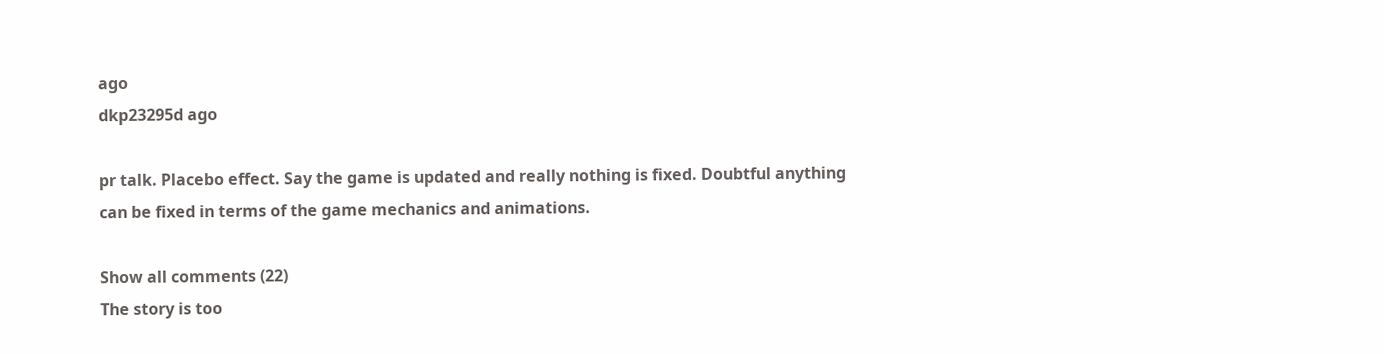ago
dkp23295d ago

pr talk. Placebo effect. Say the game is updated and really nothing is fixed. Doubtful anything can be fixed in terms of the game mechanics and animations.

Show all comments (22)
The story is too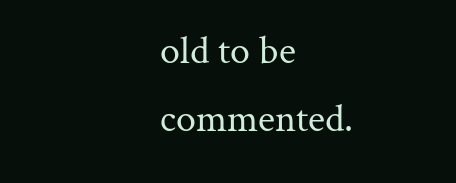old to be commented.